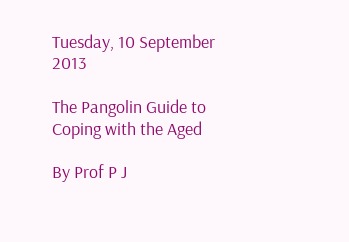Tuesday, 10 September 2013

The Pangolin Guide to Coping with the Aged

By Prof P J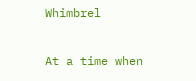Whimbrel

At a time when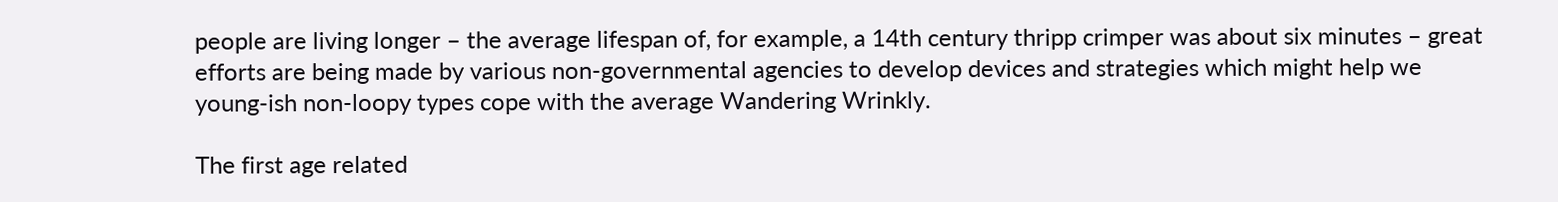people are living longer – the average lifespan of, for example, a 14th century thripp crimper was about six minutes – great efforts are being made by various non-governmental agencies to develop devices and strategies which might help we young-ish non-loopy types cope with the average Wandering Wrinkly.

The first age related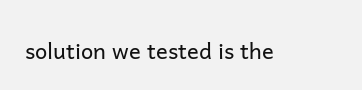solution we tested is the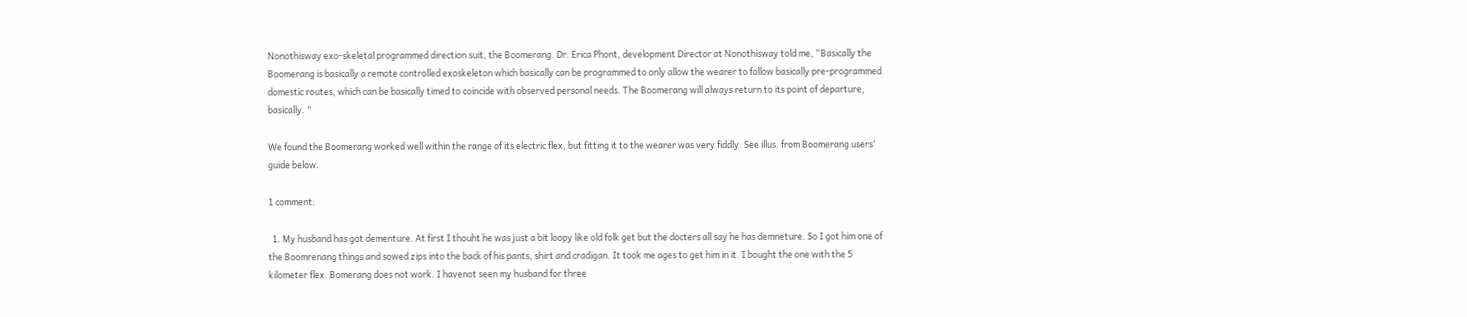Nonothisway exo-skeletal programmed direction suit, the Boomerang. Dr. Erica Phont, development Director at Nonothisway told me, “Basically the Boomerang is basically a remote controlled exoskeleton which basically can be programmed to only allow the wearer to follow basically pre-programmed domestic routes, which can be basically timed to coincide with observed personal needs. The Boomerang will always return to its point of departure, basically. “

We found the Boomerang worked well within the range of its electric flex, but fitting it to the wearer was very fiddly. See illus. from Boomerang users’ guide below.

1 comment:

  1. My husband has got dementure. At first I thouht he was just a bit loopy like old folk get but the docters all say he has demneture. So I got him one of the Boomrenang things and sowed zips into the back of his pants, shirt and cradigan. It took me ages to get him in it. I bought the one with the 5 kilometer flex. Bomerang does not work. I havenot seen my husband for three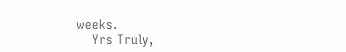weeks.
    Yrs Truly,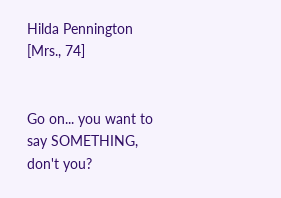Hilda Pennington [Mrs., 74]


Go on... you want to say SOMETHING, don't you?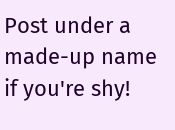Post under a made-up name if you're shy!